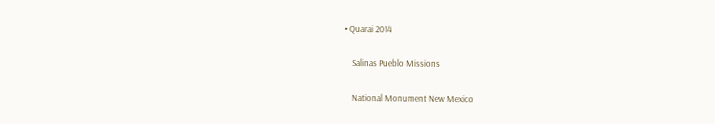• Quarai 2014

    Salinas Pueblo Missions

    National Monument New Mexico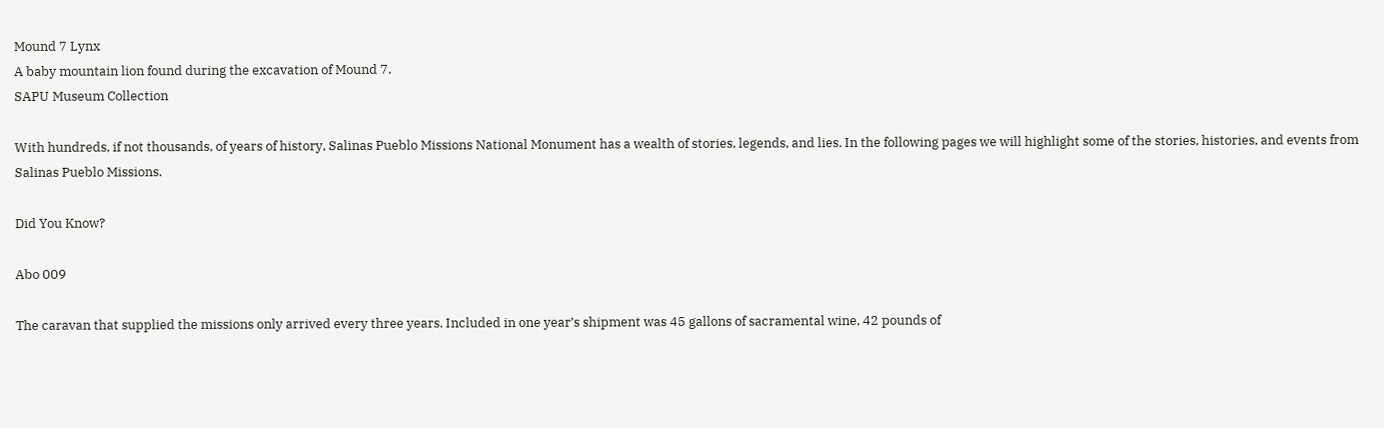Mound 7 Lynx
A baby mountain lion found during the excavation of Mound 7.
SAPU Museum Collection

With hundreds, if not thousands, of years of history, Salinas Pueblo Missions National Monument has a wealth of stories, legends, and lies. In the following pages we will highlight some of the stories, histories, and events from Salinas Pueblo Missions.

Did You Know?

Abo 009

The caravan that supplied the missions only arrived every three years. Included in one year’s shipment was 45 gallons of sacramental wine, 42 pounds of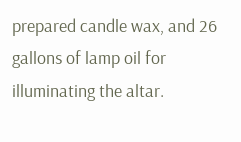prepared candle wax, and 26 gallons of lamp oil for illuminating the altar.